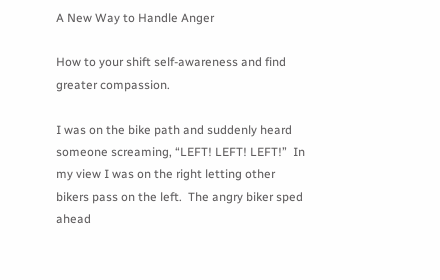A New Way to Handle Anger

How to your shift self-awareness and find greater compassion.

I was on the bike path and suddenly heard someone screaming, “LEFT! LEFT! LEFT!”  In my view I was on the right letting other bikers pass on the left.  The angry biker sped ahead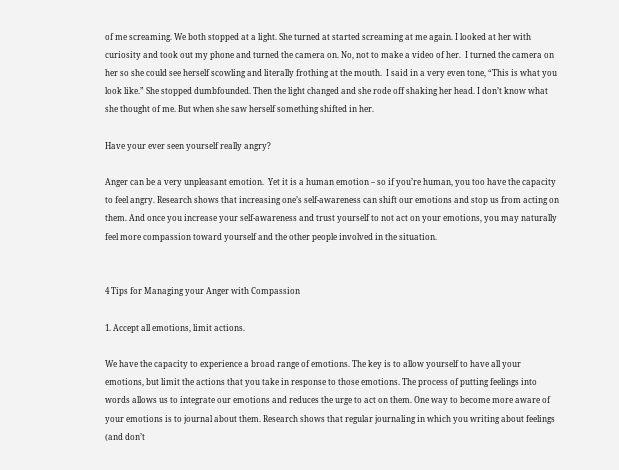of me screaming. We both stopped at a light. She turned at started screaming at me again. I looked at her with curiosity and took out my phone and turned the camera on. No, not to make a video of her.  I turned the camera on her so she could see herself scowling and literally frothing at the mouth.  I said in a very even tone, “This is what you look like.” She stopped dumbfounded. Then the light changed and she rode off shaking her head. I don’t know what she thought of me. But when she saw herself something shifted in her.

Have your ever seen yourself really angry?

Anger can be a very unpleasant emotion.  Yet it is a human emotion – so if you’re human, you too have the capacity to feel angry. Research shows that increasing one’s self-awareness can shift our emotions and stop us from acting on them. And once you increase your self-awareness and trust yourself to not act on your emotions, you may naturally feel more compassion toward yourself and the other people involved in the situation.


4 Tips for Managing your Anger with Compassion

1. Accept all emotions, limit actions.

We have the capacity to experience a broad range of emotions. The key is to allow yourself to have all your emotions, but limit the actions that you take in response to those emotions. The process of putting feelings into words allows us to integrate our emotions and reduces the urge to act on them. One way to become more aware of your emotions is to journal about them. Research shows that regular journaling in which you writing about feelings (and don’t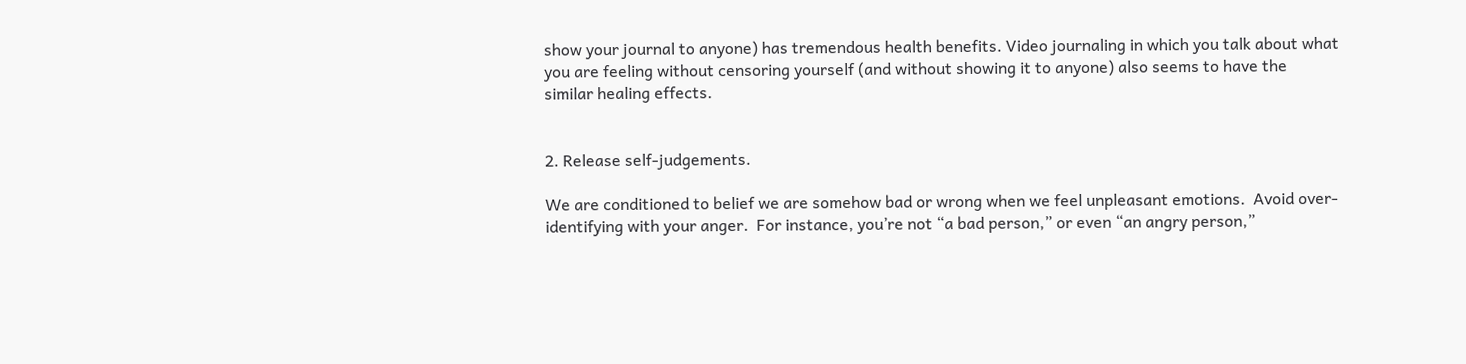show your journal to anyone) has tremendous health benefits. Video journaling in which you talk about what you are feeling without censoring yourself (and without showing it to anyone) also seems to have the similar healing effects.


2. Release self-judgements.

We are conditioned to belief we are somehow bad or wrong when we feel unpleasant emotions.  Avoid over-identifying with your anger.  For instance, you’re not “a bad person,” or even “an angry person,”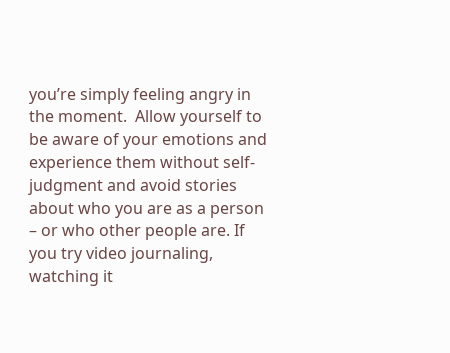you’re simply feeling angry in the moment.  Allow yourself to be aware of your emotions and experience them without self-judgment and avoid stories about who you are as a person – or who other people are. If you try video journaling, watching it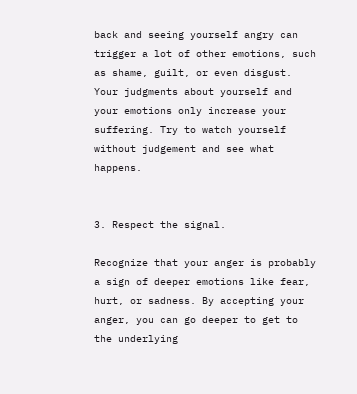back and seeing yourself angry can trigger a lot of other emotions, such as shame, guilt, or even disgust. Your judgments about yourself and your emotions only increase your suffering. Try to watch yourself without judgement and see what happens.


3. Respect the signal.

Recognize that your anger is probably a sign of deeper emotions like fear, hurt, or sadness. By accepting your anger, you can go deeper to get to the underlying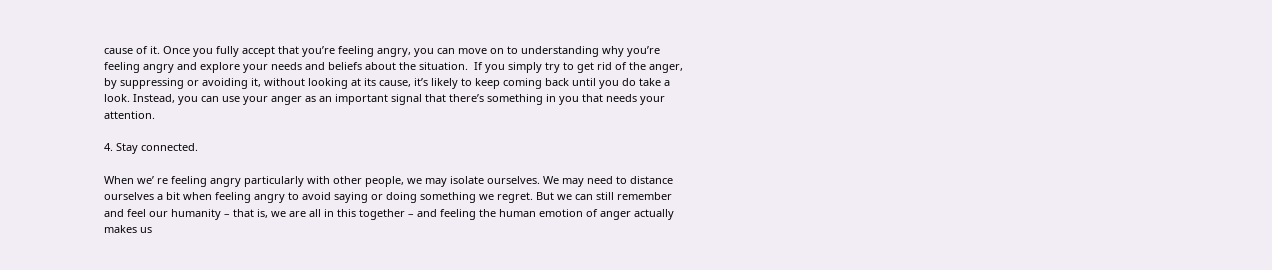cause of it. Once you fully accept that you’re feeling angry, you can move on to understanding why you’re feeling angry and explore your needs and beliefs about the situation.  If you simply try to get rid of the anger, by suppressing or avoiding it, without looking at its cause, it’s likely to keep coming back until you do take a look. Instead, you can use your anger as an important signal that there’s something in you that needs your attention.

4. Stay connected.

When we’ re feeling angry particularly with other people, we may isolate ourselves. We may need to distance ourselves a bit when feeling angry to avoid saying or doing something we regret. But we can still remember and feel our humanity – that is, we are all in this together – and feeling the human emotion of anger actually makes us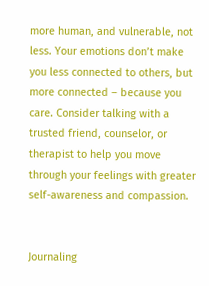more human, and vulnerable, not less. Your emotions don’t make you less connected to others, but more connected – because you care. Consider talking with a trusted friend, counselor, or therapist to help you move through your feelings with greater self-awareness and compassion.


Journaling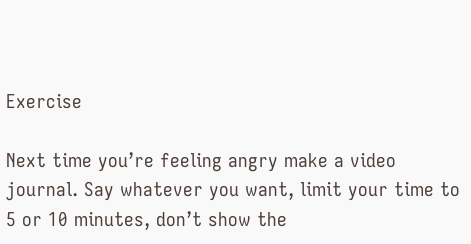Exercise

Next time you’re feeling angry make a video journal. Say whatever you want, limit your time to 5 or 10 minutes, don’t show the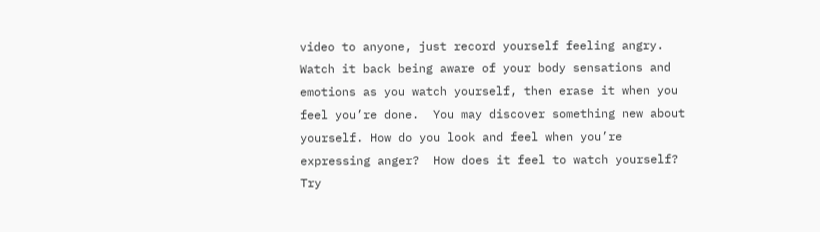video to anyone, just record yourself feeling angry. Watch it back being aware of your body sensations and emotions as you watch yourself, then erase it when you feel you’re done.  You may discover something new about yourself. How do you look and feel when you’re expressing anger?  How does it feel to watch yourself?  Try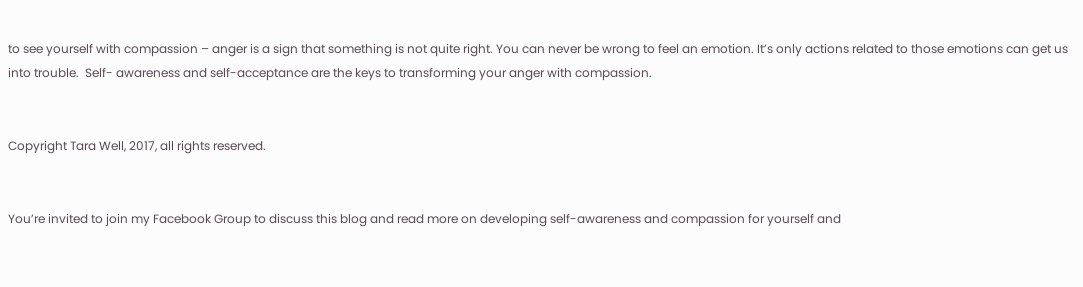to see yourself with compassion – anger is a sign that something is not quite right. You can never be wrong to feel an emotion. It’s only actions related to those emotions can get us into trouble.  Self- awareness and self-acceptance are the keys to transforming your anger with compassion.


Copyright Tara Well, 2017, all rights reserved.


You’re invited to join my Facebook Group to discuss this blog and read more on developing self-awareness and compassion for yourself and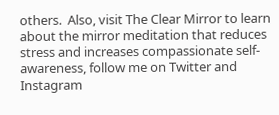others.  Also, visit The Clear Mirror to learn about the mirror meditation that reduces stress and increases compassionate self-awareness, follow me on Twitter and Instagram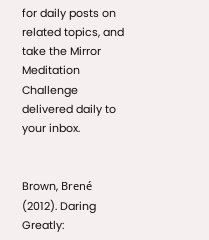for daily posts on related topics, and take the Mirror Meditation Challenge delivered daily to your inbox.


Brown, Brené (2012). Daring Greatly: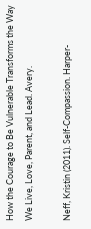How the Courage to Be Vulnerable Transforms the Way We Live, Love, Parent, and Lead. Avery.

Neff, Kristin (2011). Self-Compassion. Harper-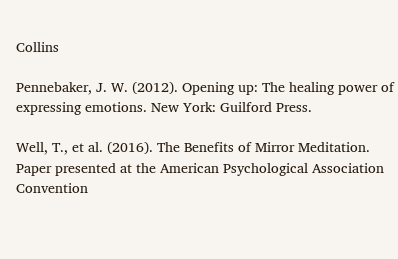Collins

Pennebaker, J. W. (2012). Opening up: The healing power of expressing emotions. New York: Guilford Press.

Well, T., et al. (2016). The Benefits of Mirror Meditation. Paper presented at the American Psychological Association Convention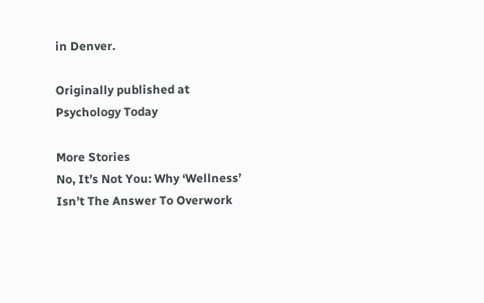in Denver.

Originally published at Psychology Today

More Stories
No, It’s Not You: Why ‘Wellness’ Isn’t The Answer To Overwork